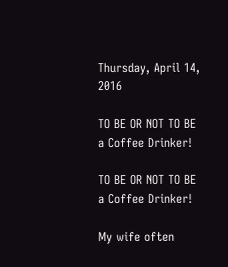Thursday, April 14, 2016

TO BE OR NOT TO BE a Coffee Drinker!

TO BE OR NOT TO BE  a Coffee Drinker!

My wife often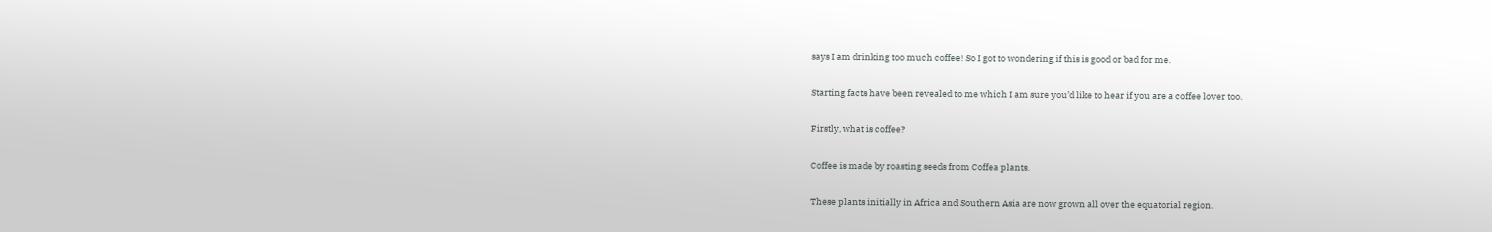says I am drinking too much coffee! So I got to wondering if this is good or bad for me.

Starting facts have been revealed to me which I am sure you’d like to hear if you are a coffee lover too.

Firstly, what is coffee?

Coffee is made by roasting seeds from Coffea plants.

These plants initially in Africa and Southern Asia are now grown all over the equatorial region.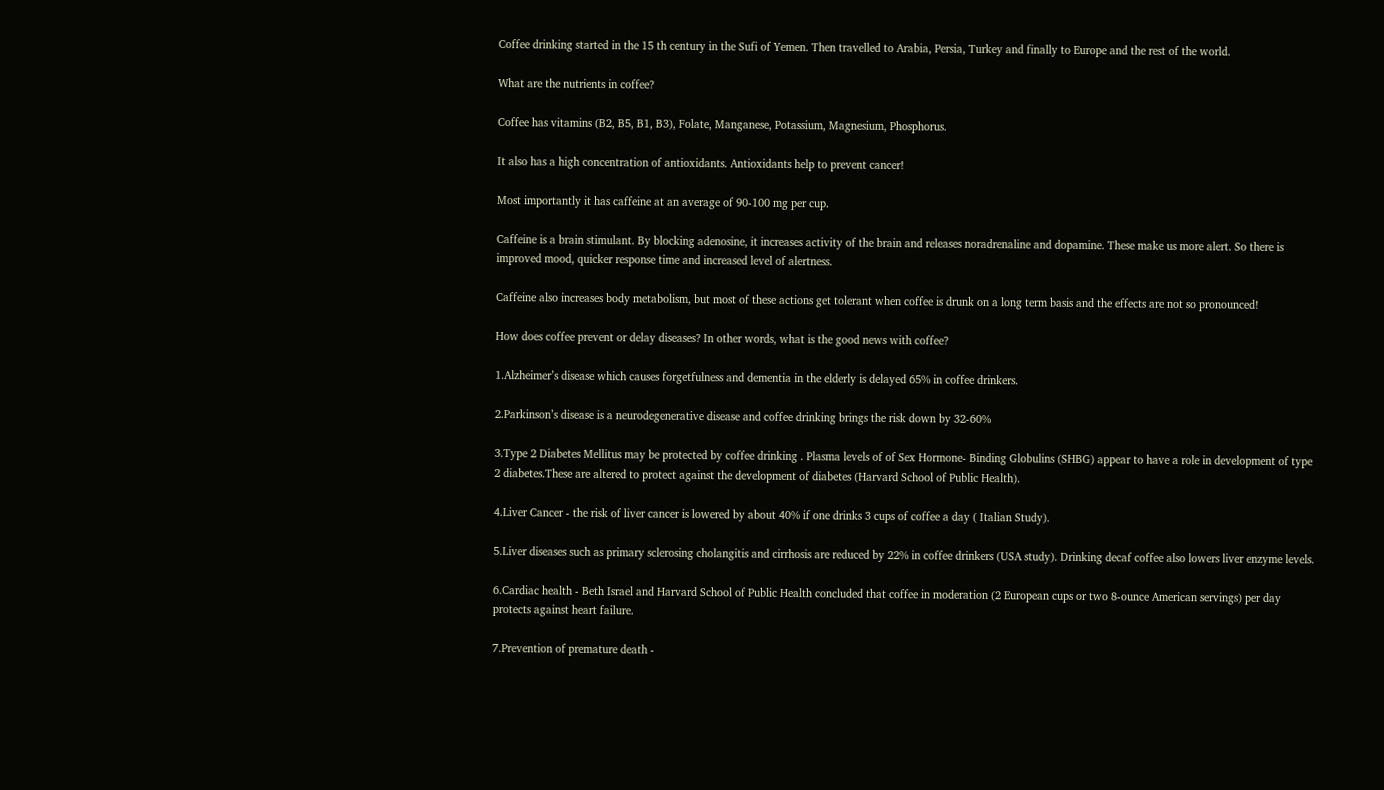Coffee drinking started in the 15 th century in the Sufi of Yemen. Then travelled to Arabia, Persia, Turkey and finally to Europe and the rest of the world.

What are the nutrients in coffee?

Coffee has vitamins (B2, B5, B1, B3), Folate, Manganese, Potassium, Magnesium, Phosphorus.

It also has a high concentration of antioxidants. Antioxidants help to prevent cancer!

Most importantly it has caffeine at an average of 90-100 mg per cup.

Caffeine is a brain stimulant. By blocking adenosine, it increases activity of the brain and releases noradrenaline and dopamine. These make us more alert. So there is improved mood, quicker response time and increased level of alertness.

Caffeine also increases body metabolism, but most of these actions get tolerant when coffee is drunk on a long term basis and the effects are not so pronounced!

How does coffee prevent or delay diseases? In other words, what is the good news with coffee?

1.Alzheimer’s disease which causes forgetfulness and dementia in the elderly is delayed 65% in coffee drinkers.

2.Parkinson’s disease is a neurodegenerative disease and coffee drinking brings the risk down by 32-60%

3.Type 2 Diabetes Mellitus may be protected by coffee drinking . Plasma levels of of Sex Hormone- Binding Globulins (SHBG) appear to have a role in development of type 2 diabetes.These are altered to protect against the development of diabetes (Harvard School of Public Health).

4.Liver Cancer - the risk of liver cancer is lowered by about 40% if one drinks 3 cups of coffee a day ( Italian Study).

5.Liver diseases such as primary sclerosing cholangitis and cirrhosis are reduced by 22% in coffee drinkers (USA study). Drinking decaf coffee also lowers liver enzyme levels.

6.Cardiac health - Beth Israel and Harvard School of Public Health concluded that coffee in moderation (2 European cups or two 8-ounce American servings) per day protects against heart failure.

7.Prevention of premature death -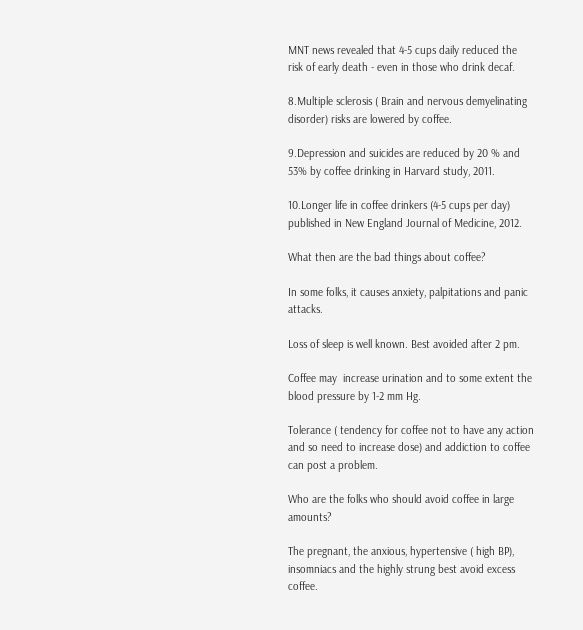MNT news revealed that 4-5 cups daily reduced the risk of early death - even in those who drink decaf.

8.Multiple sclerosis ( Brain and nervous demyelinating disorder) risks are lowered by coffee.

9.Depression and suicides are reduced by 20 % and 53% by coffee drinking in Harvard study, 2011.

10.Longer life in coffee drinkers (4-5 cups per day) published in New England Journal of Medicine, 2012.

What then are the bad things about coffee?

In some folks, it causes anxiety, palpitations and panic attacks.

Loss of sleep is well known. Best avoided after 2 pm.

Coffee may  increase urination and to some extent the blood pressure by 1-2 mm Hg.

Tolerance ( tendency for coffee not to have any action and so need to increase dose) and addiction to coffee can post a problem.

Who are the folks who should avoid coffee in large amounts?

The pregnant, the anxious, hypertensive ( high BP), insomniacs and the highly strung best avoid excess coffee.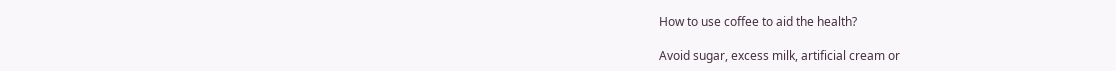How to use coffee to aid the health?

Avoid sugar, excess milk, artificial cream or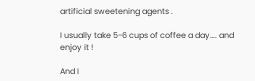artificial sweetening agents .

I usually take 5-6 cups of coffee a day…. and enjoy it !

And I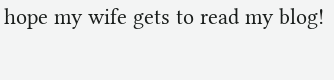hope my wife gets to read my blog!